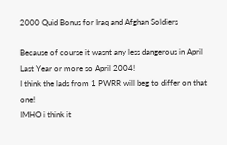2000 Quid Bonus for Iraq and Afghan Soldiers

Because of course it wasnt any less dangerous in April Last Year or more so April 2004!
I think the lads from 1 PWRR will beg to differ on that one!
IMHO i think it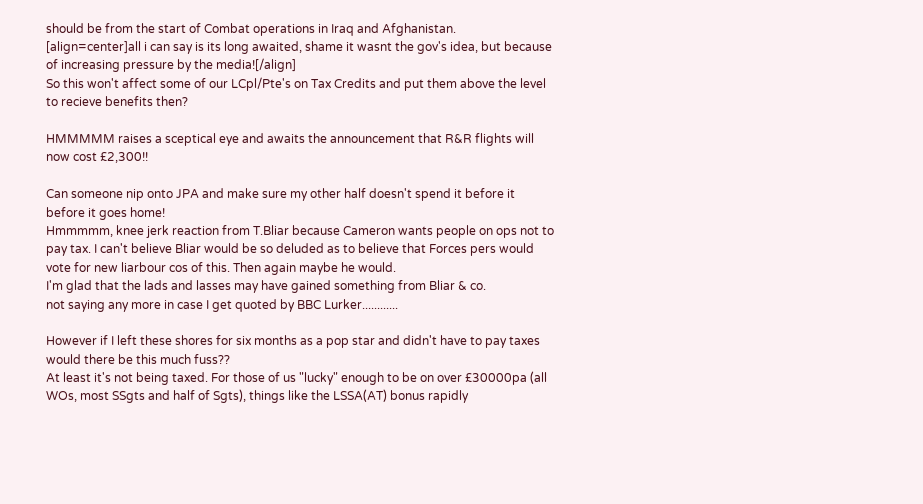should be from the start of Combat operations in Iraq and Afghanistan.
[align=center]all i can say is its long awaited, shame it wasnt the gov's idea, but because of increasing pressure by the media![/align]
So this won't affect some of our LCpl/Pte's on Tax Credits and put them above the level to recieve benefits then?

HMMMMM raises a sceptical eye and awaits the announcement that R&R flights will now cost £2,300!!

Can someone nip onto JPA and make sure my other half doesn't spend it before it before it goes home!
Hmmmmm, knee jerk reaction from T.Bliar because Cameron wants people on ops not to pay tax. I can't believe Bliar would be so deluded as to believe that Forces pers would vote for new liarbour cos of this. Then again maybe he would.
I'm glad that the lads and lasses may have gained something from Bliar & co.
not saying any more in case I get quoted by BBC Lurker............

However if I left these shores for six months as a pop star and didn't have to pay taxes would there be this much fuss??
At least it's not being taxed. For those of us "lucky" enough to be on over £30000pa (all WOs, most SSgts and half of Sgts), things like the LSSA(AT) bonus rapidly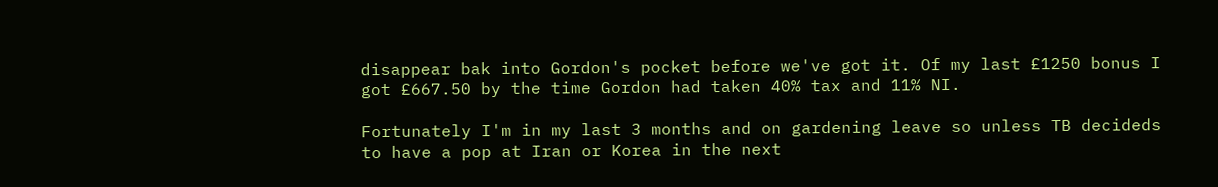disappear bak into Gordon's pocket before we've got it. Of my last £1250 bonus I got £667.50 by the time Gordon had taken 40% tax and 11% NI.

Fortunately I'm in my last 3 months and on gardening leave so unless TB decideds to have a pop at Iran or Korea in the next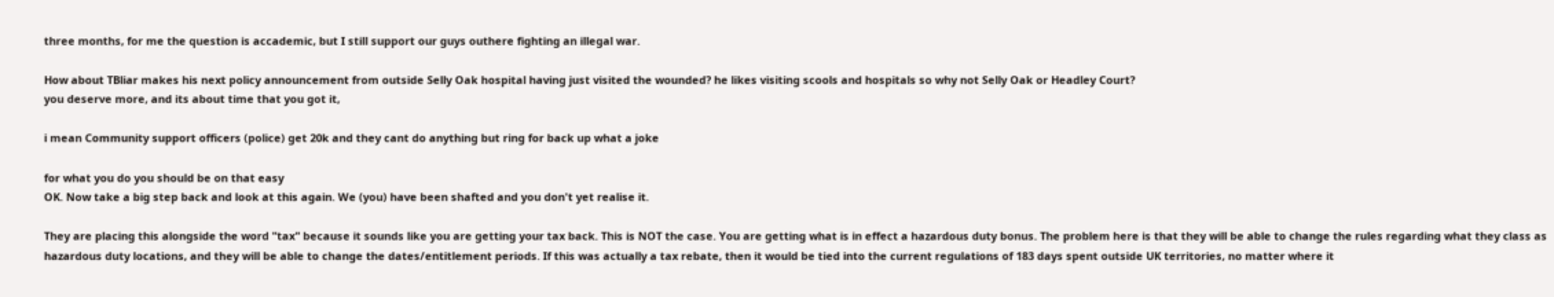three months, for me the question is accademic, but I still support our guys outhere fighting an illegal war.

How about TBliar makes his next policy announcement from outside Selly Oak hospital having just visited the wounded? he likes visiting scools and hospitals so why not Selly Oak or Headley Court?
you deserve more, and its about time that you got it,

i mean Community support officers (police) get 20k and they cant do anything but ring for back up what a joke

for what you do you should be on that easy
OK. Now take a big step back and look at this again. We (you) have been shafted and you don't yet realise it.

They are placing this alongside the word "tax" because it sounds like you are getting your tax back. This is NOT the case. You are getting what is in effect a hazardous duty bonus. The problem here is that they will be able to change the rules regarding what they class as hazardous duty locations, and they will be able to change the dates/entitlement periods. If this was actually a tax rebate, then it would be tied into the current regulations of 183 days spent outside UK territories, no matter where it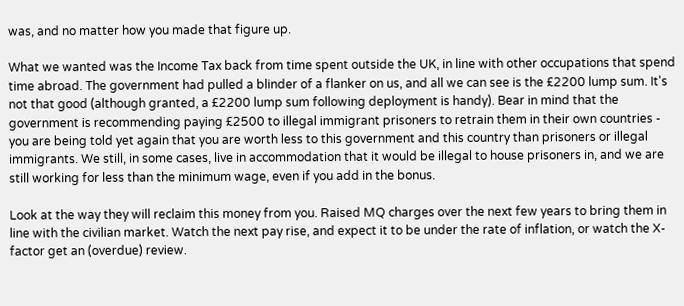was, and no matter how you made that figure up.

What we wanted was the Income Tax back from time spent outside the UK, in line with other occupations that spend time abroad. The government had pulled a blinder of a flanker on us, and all we can see is the £2200 lump sum. It's not that good (although granted, a £2200 lump sum following deployment is handy). Bear in mind that the government is recommending paying £2500 to illegal immigrant prisoners to retrain them in their own countries - you are being told yet again that you are worth less to this government and this country than prisoners or illegal immigrants. We still, in some cases, live in accommodation that it would be illegal to house prisoners in, and we are still working for less than the minimum wage, even if you add in the bonus.

Look at the way they will reclaim this money from you. Raised MQ charges over the next few years to bring them in line with the civilian market. Watch the next pay rise, and expect it to be under the rate of inflation, or watch the X-factor get an (overdue) review.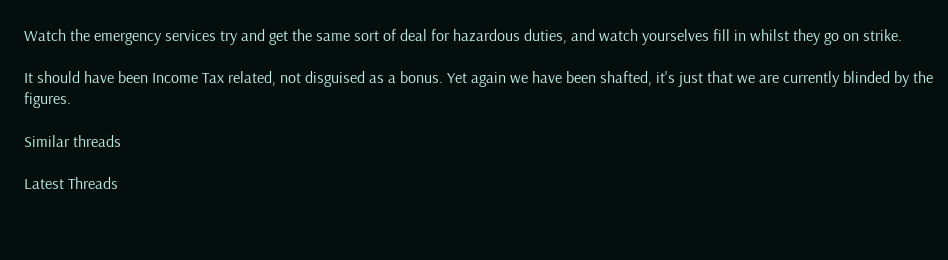Watch the emergency services try and get the same sort of deal for hazardous duties, and watch yourselves fill in whilst they go on strike.

It should have been Income Tax related, not disguised as a bonus. Yet again we have been shafted, it's just that we are currently blinded by the figures.

Similar threads

Latest Threads